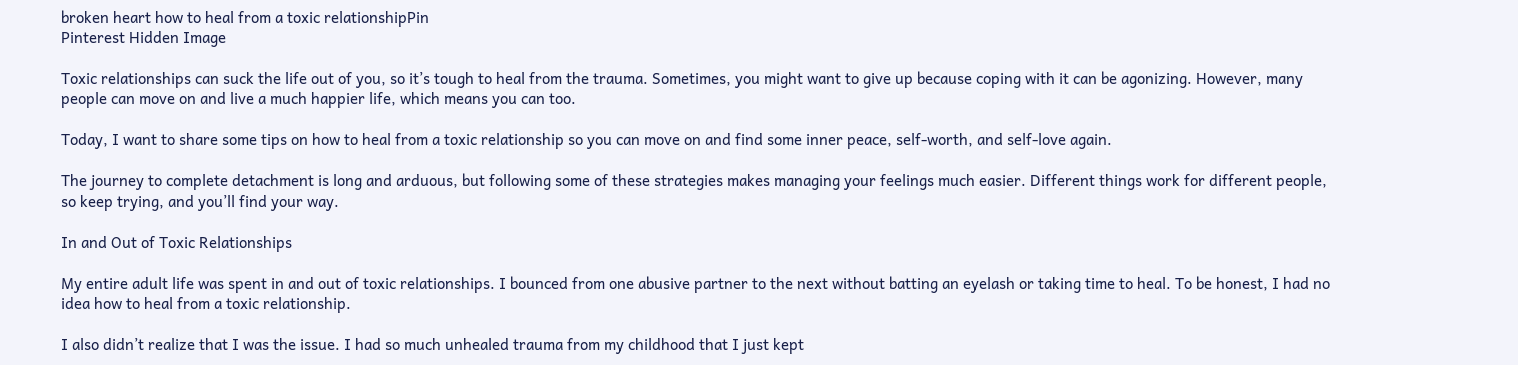broken heart how to heal from a toxic relationshipPin
Pinterest Hidden Image

Toxic relationships can suck the life out of you, so it’s tough to heal from the trauma. Sometimes, you might want to give up because coping with it can be agonizing. However, many people can move on and live a much happier life, which means you can too.

Today, I want to share some tips on how to heal from a toxic relationship so you can move on and find some inner peace, self-worth, and self-love again.

The journey to complete detachment is long and arduous, but following some of these strategies makes managing your feelings much easier. Different things work for different people, so keep trying, and you’ll find your way.

In and Out of Toxic Relationships

My entire adult life was spent in and out of toxic relationships. I bounced from one abusive partner to the next without batting an eyelash or taking time to heal. To be honest, I had no idea how to heal from a toxic relationship.

I also didn’t realize that I was the issue. I had so much unhealed trauma from my childhood that I just kept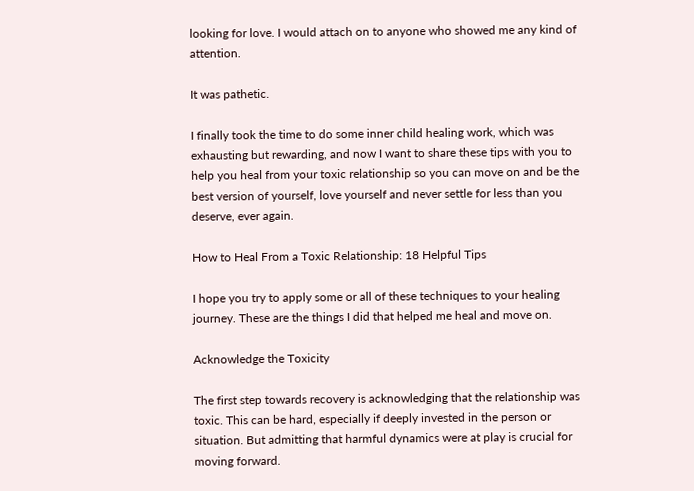looking for love. I would attach on to anyone who showed me any kind of attention.

It was pathetic.

I finally took the time to do some inner child healing work, which was exhausting but rewarding, and now I want to share these tips with you to help you heal from your toxic relationship so you can move on and be the best version of yourself, love yourself and never settle for less than you deserve, ever again.

How to Heal From a Toxic Relationship: 18 Helpful Tips

I hope you try to apply some or all of these techniques to your healing journey. These are the things I did that helped me heal and move on.

Acknowledge the Toxicity

The first step towards recovery is acknowledging that the relationship was toxic. This can be hard, especially if deeply invested in the person or situation. But admitting that harmful dynamics were at play is crucial for moving forward.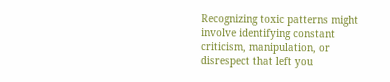Recognizing toxic patterns might involve identifying constant criticism, manipulation, or disrespect that left you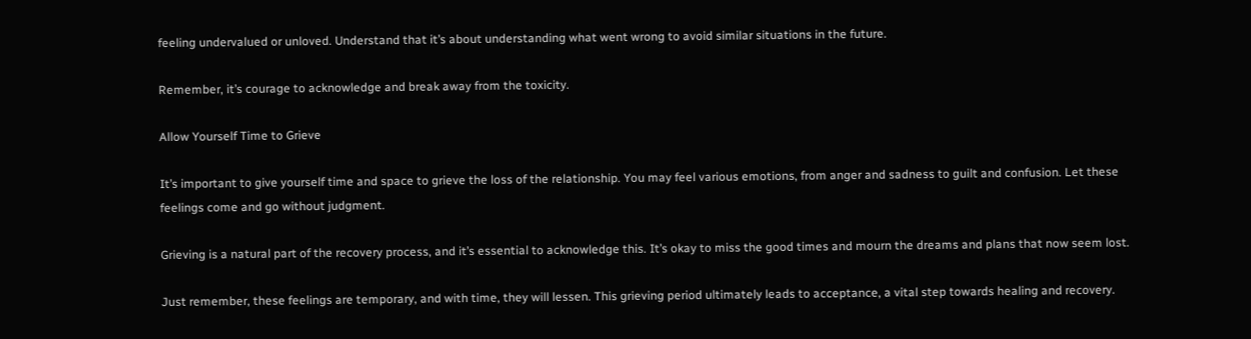feeling undervalued or unloved. Understand that it’s about understanding what went wrong to avoid similar situations in the future.

Remember, it’s courage to acknowledge and break away from the toxicity.

Allow Yourself Time to Grieve

It’s important to give yourself time and space to grieve the loss of the relationship. You may feel various emotions, from anger and sadness to guilt and confusion. Let these feelings come and go without judgment.

Grieving is a natural part of the recovery process, and it’s essential to acknowledge this. It’s okay to miss the good times and mourn the dreams and plans that now seem lost.

Just remember, these feelings are temporary, and with time, they will lessen. This grieving period ultimately leads to acceptance, a vital step towards healing and recovery.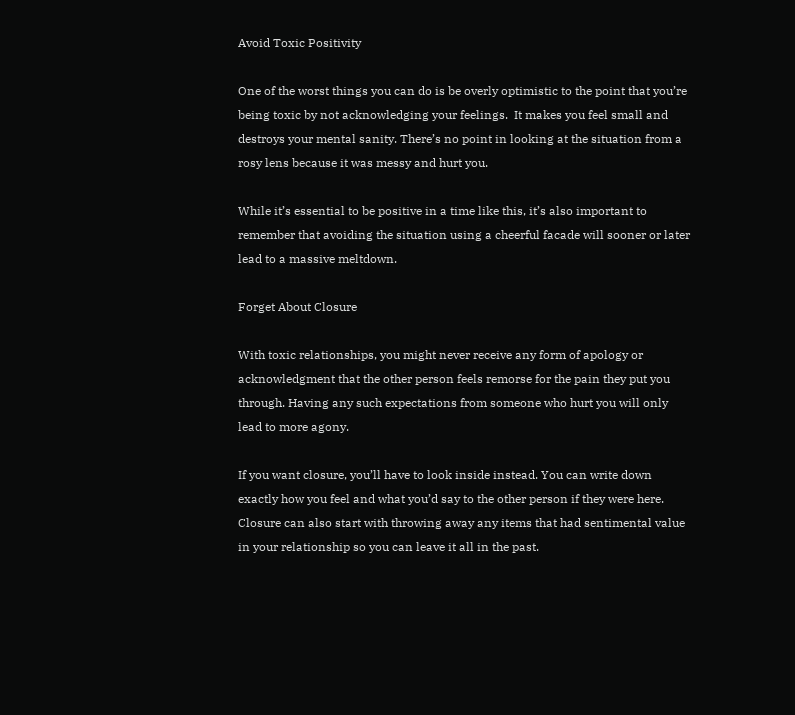Avoid Toxic Positivity

One of the worst things you can do is be overly optimistic to the point that you’re being toxic by not acknowledging your feelings.  It makes you feel small and destroys your mental sanity. There’s no point in looking at the situation from a rosy lens because it was messy and hurt you.

While it’s essential to be positive in a time like this, it’s also important to remember that avoiding the situation using a cheerful facade will sooner or later lead to a massive meltdown.

Forget About Closure

With toxic relationships, you might never receive any form of apology or acknowledgment that the other person feels remorse for the pain they put you through. Having any such expectations from someone who hurt you will only lead to more agony.

If you want closure, you’ll have to look inside instead. You can write down exactly how you feel and what you’d say to the other person if they were here. Closure can also start with throwing away any items that had sentimental value in your relationship so you can leave it all in the past.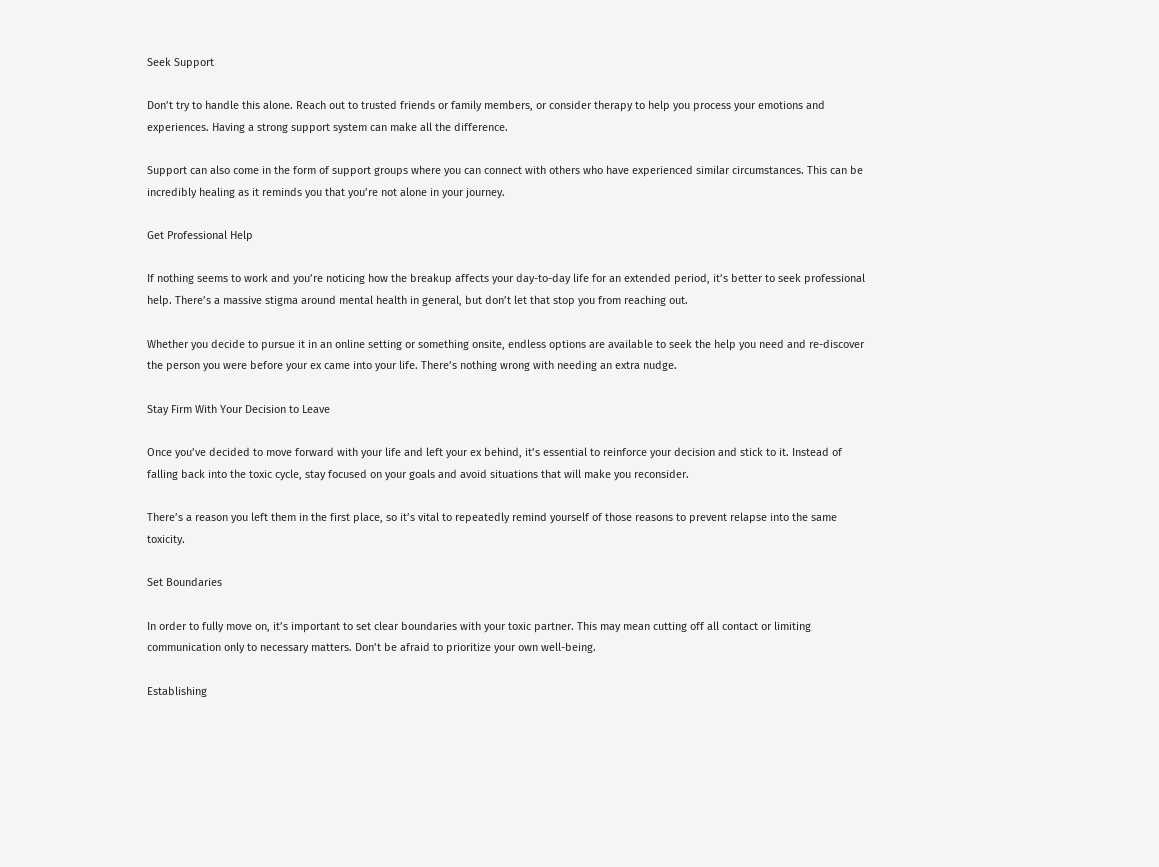Seek Support

Don’t try to handle this alone. Reach out to trusted friends or family members, or consider therapy to help you process your emotions and experiences. Having a strong support system can make all the difference.

Support can also come in the form of support groups where you can connect with others who have experienced similar circumstances. This can be incredibly healing as it reminds you that you’re not alone in your journey.

Get Professional Help

If nothing seems to work and you’re noticing how the breakup affects your day-to-day life for an extended period, it’s better to seek professional help. There’s a massive stigma around mental health in general, but don’t let that stop you from reaching out.

Whether you decide to pursue it in an online setting or something onsite, endless options are available to seek the help you need and re-discover the person you were before your ex came into your life. There’s nothing wrong with needing an extra nudge.

Stay Firm With Your Decision to Leave

Once you’ve decided to move forward with your life and left your ex behind, it’s essential to reinforce your decision and stick to it. Instead of falling back into the toxic cycle, stay focused on your goals and avoid situations that will make you reconsider.

There’s a reason you left them in the first place, so it’s vital to repeatedly remind yourself of those reasons to prevent relapse into the same toxicity.

Set Boundaries

In order to fully move on, it’s important to set clear boundaries with your toxic partner. This may mean cutting off all contact or limiting communication only to necessary matters. Don’t be afraid to prioritize your own well-being.

Establishing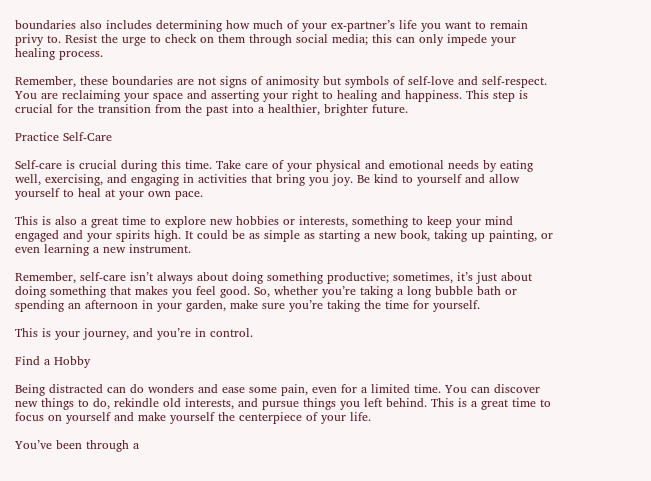boundaries also includes determining how much of your ex-partner’s life you want to remain privy to. Resist the urge to check on them through social media; this can only impede your healing process.

Remember, these boundaries are not signs of animosity but symbols of self-love and self-respect. You are reclaiming your space and asserting your right to healing and happiness. This step is crucial for the transition from the past into a healthier, brighter future.

Practice Self-Care

Self-care is crucial during this time. Take care of your physical and emotional needs by eating well, exercising, and engaging in activities that bring you joy. Be kind to yourself and allow yourself to heal at your own pace.

This is also a great time to explore new hobbies or interests, something to keep your mind engaged and your spirits high. It could be as simple as starting a new book, taking up painting, or even learning a new instrument.

Remember, self-care isn’t always about doing something productive; sometimes, it’s just about doing something that makes you feel good. So, whether you’re taking a long bubble bath or spending an afternoon in your garden, make sure you’re taking the time for yourself.

This is your journey, and you’re in control.

Find a Hobby

Being distracted can do wonders and ease some pain, even for a limited time. You can discover new things to do, rekindle old interests, and pursue things you left behind. This is a great time to focus on yourself and make yourself the centerpiece of your life.

You’ve been through a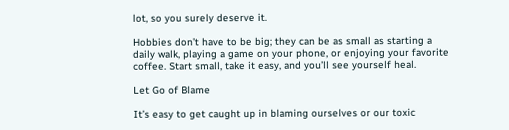lot, so you surely deserve it.

Hobbies don’t have to be big; they can be as small as starting a daily walk, playing a game on your phone, or enjoying your favorite coffee. Start small, take it easy, and you’ll see yourself heal.

Let Go of Blame

It’s easy to get caught up in blaming ourselves or our toxic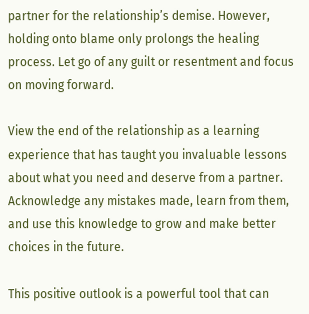partner for the relationship’s demise. However, holding onto blame only prolongs the healing process. Let go of any guilt or resentment and focus on moving forward.

View the end of the relationship as a learning experience that has taught you invaluable lessons about what you need and deserve from a partner. Acknowledge any mistakes made, learn from them, and use this knowledge to grow and make better choices in the future.

This positive outlook is a powerful tool that can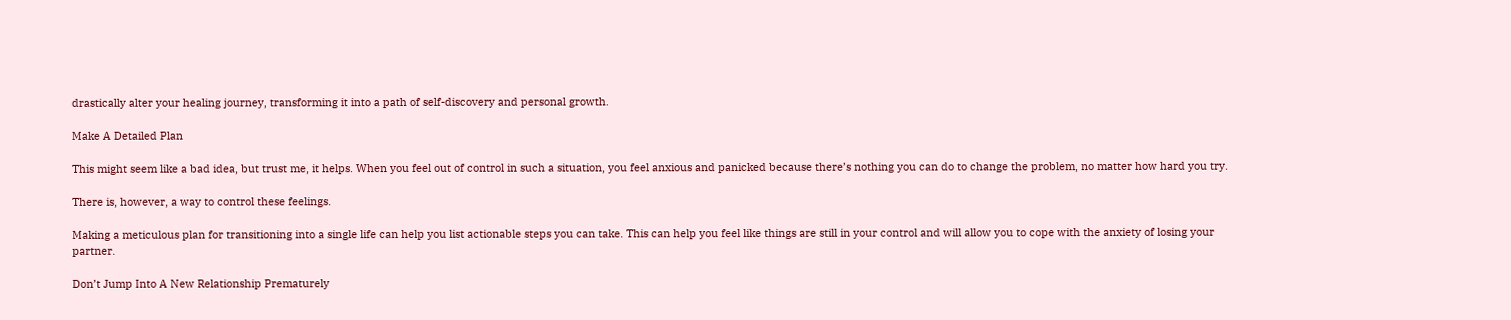drastically alter your healing journey, transforming it into a path of self-discovery and personal growth.

Make A Detailed Plan

This might seem like a bad idea, but trust me, it helps. When you feel out of control in such a situation, you feel anxious and panicked because there’s nothing you can do to change the problem, no matter how hard you try.

There is, however, a way to control these feelings.

Making a meticulous plan for transitioning into a single life can help you list actionable steps you can take. This can help you feel like things are still in your control and will allow you to cope with the anxiety of losing your partner.

Don’t Jump Into A New Relationship Prematurely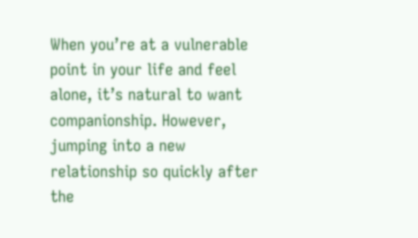When you’re at a vulnerable point in your life and feel alone, it’s natural to want companionship. However, jumping into a new relationship so quickly after the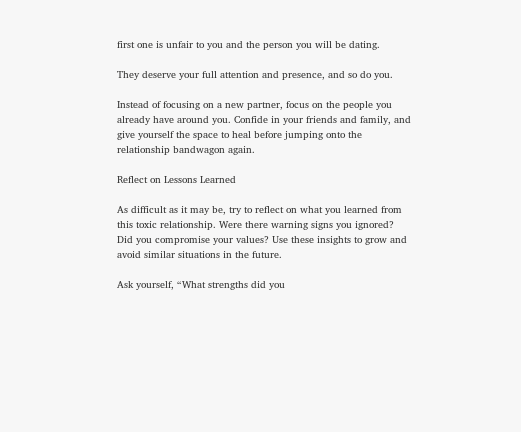first one is unfair to you and the person you will be dating.

They deserve your full attention and presence, and so do you.

Instead of focusing on a new partner, focus on the people you already have around you. Confide in your friends and family, and give yourself the space to heal before jumping onto the relationship bandwagon again.

Reflect on Lessons Learned

As difficult as it may be, try to reflect on what you learned from this toxic relationship. Were there warning signs you ignored? Did you compromise your values? Use these insights to grow and avoid similar situations in the future.

Ask yourself, “What strengths did you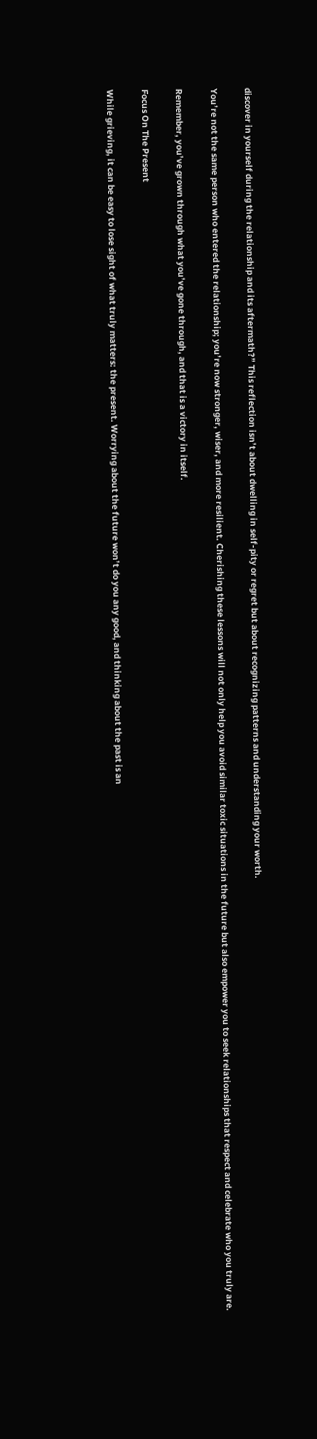discover in yourself during the relationship and its aftermath?” This reflection isn’t about dwelling in self-pity or regret but about recognizing patterns and understanding your worth.

You’re not the same person who entered the relationship; you’re now stronger, wiser, and more resilient. Cherishing these lessons will not only help you avoid similar toxic situations in the future but also empower you to seek relationships that respect and celebrate who you truly are.

Remember, you’ve grown through what you’ve gone through, and that is a victory in itself.

Focus On The Present

While grieving, it can be easy to lose sight of what truly matters: the present. Worrying about the future won’t do you any good, and thinking about the past is an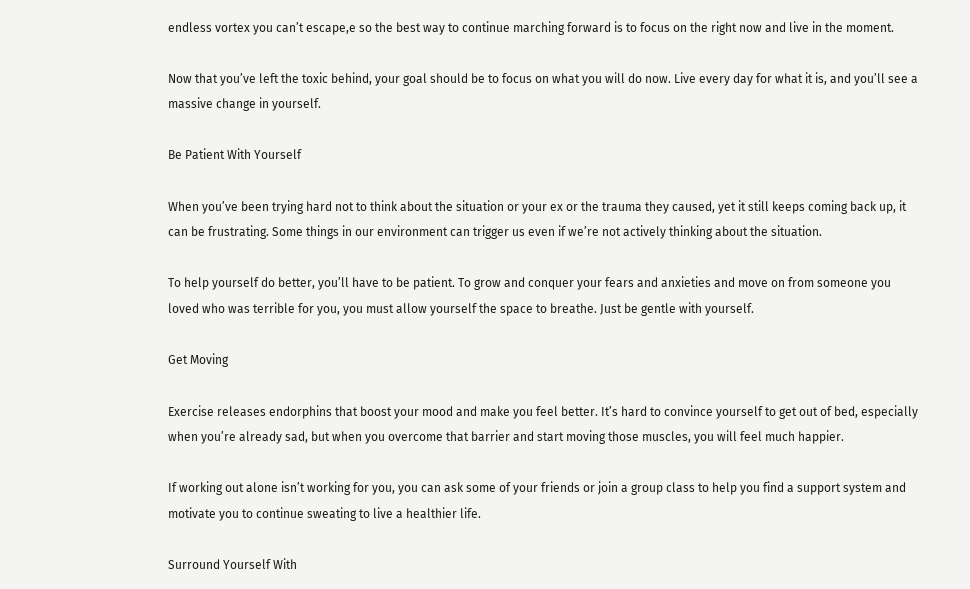endless vortex you can’t escape,e so the best way to continue marching forward is to focus on the right now and live in the moment.

Now that you’ve left the toxic behind, your goal should be to focus on what you will do now. Live every day for what it is, and you’ll see a massive change in yourself.

Be Patient With Yourself

When you’ve been trying hard not to think about the situation or your ex or the trauma they caused, yet it still keeps coming back up, it can be frustrating. Some things in our environment can trigger us even if we’re not actively thinking about the situation.

To help yourself do better, you’ll have to be patient. To grow and conquer your fears and anxieties and move on from someone you loved who was terrible for you, you must allow yourself the space to breathe. Just be gentle with yourself.

Get Moving

Exercise releases endorphins that boost your mood and make you feel better. It’s hard to convince yourself to get out of bed, especially when you’re already sad, but when you overcome that barrier and start moving those muscles, you will feel much happier.

If working out alone isn’t working for you, you can ask some of your friends or join a group class to help you find a support system and motivate you to continue sweating to live a healthier life.

Surround Yourself With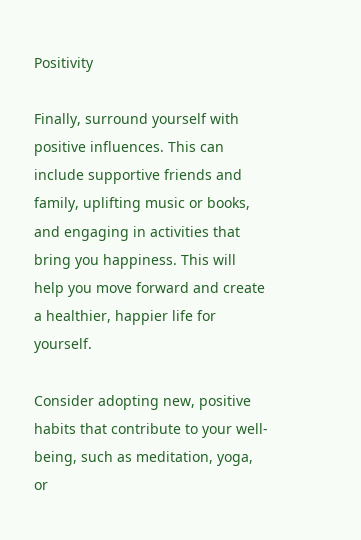Positivity

Finally, surround yourself with positive influences. This can include supportive friends and family, uplifting music or books, and engaging in activities that bring you happiness. This will help you move forward and create a healthier, happier life for yourself.

Consider adopting new, positive habits that contribute to your well-being, such as meditation, yoga, or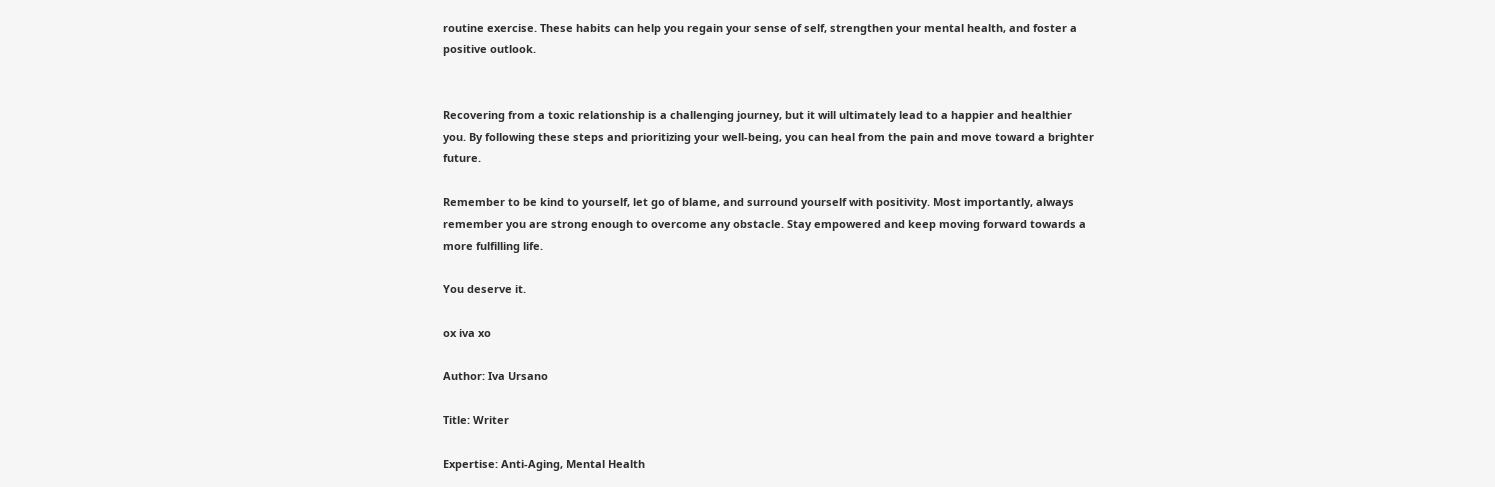routine exercise. These habits can help you regain your sense of self, strengthen your mental health, and foster a positive outlook.


Recovering from a toxic relationship is a challenging journey, but it will ultimately lead to a happier and healthier you. By following these steps and prioritizing your well-being, you can heal from the pain and move toward a brighter future.

Remember to be kind to yourself, let go of blame, and surround yourself with positivity. Most importantly, always remember you are strong enough to overcome any obstacle. Stay empowered and keep moving forward towards a more fulfilling life.

You deserve it.

ox iva xo

Author: Iva Ursano

Title: Writer

Expertise: Anti-Aging, Mental Health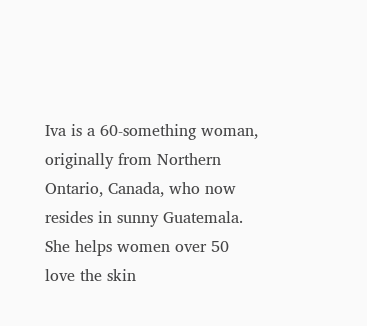Iva is a 60-something woman, originally from Northern Ontario, Canada, who now resides in sunny Guatemala. She helps women over 50 love the skin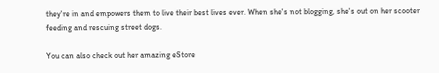they're in and empowers them to live their best lives ever. When she's not blogging, she's out on her scooter feeding and rescuing street dogs.

You can also check out her amazing eStore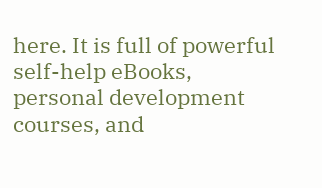here. It is full of powerful self-help eBooks, personal development courses, and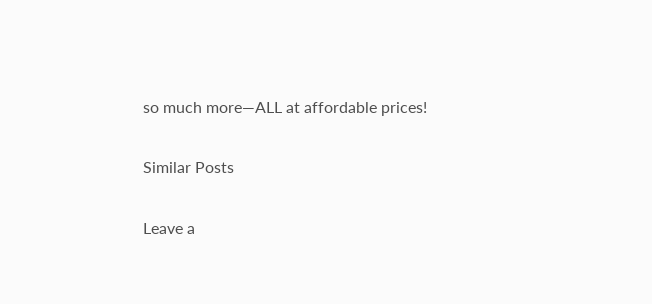so much more—ALL at affordable prices!

Similar Posts

Leave a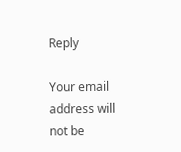Reply

Your email address will not be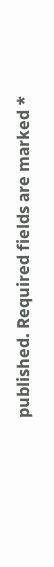published. Required fields are marked *